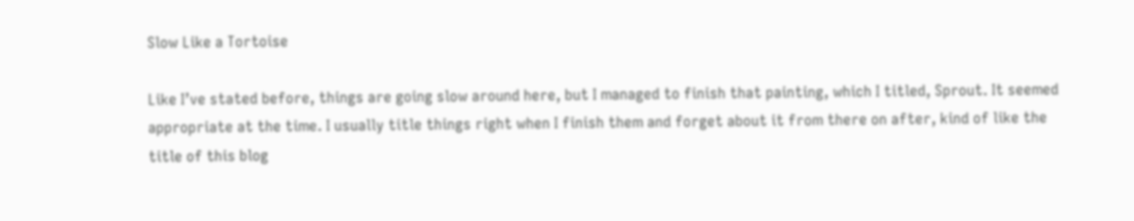Slow Like a Tortoise

Like I’ve stated before, things are going slow around here, but I managed to finish that painting, which I titled, Sprout. It seemed appropriate at the time. I usually title things right when I finish them and forget about it from there on after, kind of like the title of this blog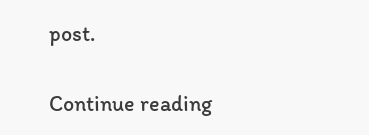post.

Continue reading